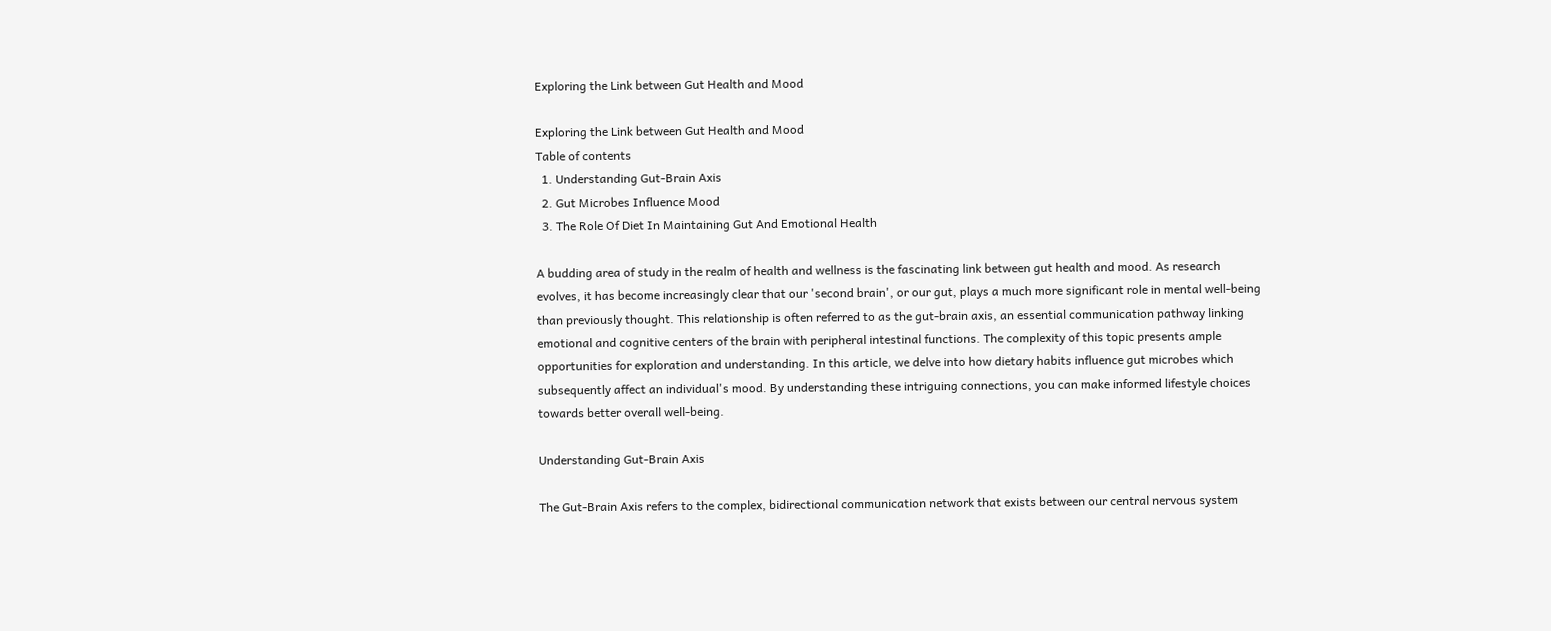Exploring the Link between Gut Health and Mood

Exploring the Link between Gut Health and Mood
Table of contents
  1. Understanding Gut-Brain Axis
  2. Gut Microbes Influence Mood
  3. The Role Of Diet In Maintaining Gut And Emotional Health

A budding area of study in the realm of health and wellness is the fascinating link between gut health and mood. As research evolves, it has become increasingly clear that our 'second brain', or our gut, plays a much more significant role in mental well-being than previously thought. This relationship is often referred to as the gut-brain axis, an essential communication pathway linking emotional and cognitive centers of the brain with peripheral intestinal functions. The complexity of this topic presents ample opportunities for exploration and understanding. In this article, we delve into how dietary habits influence gut microbes which subsequently affect an individual's mood. By understanding these intriguing connections, you can make informed lifestyle choices towards better overall well-being.

Understanding Gut-Brain Axis

The Gut-Brain Axis refers to the complex, bidirectional communication network that exists between our central nervous system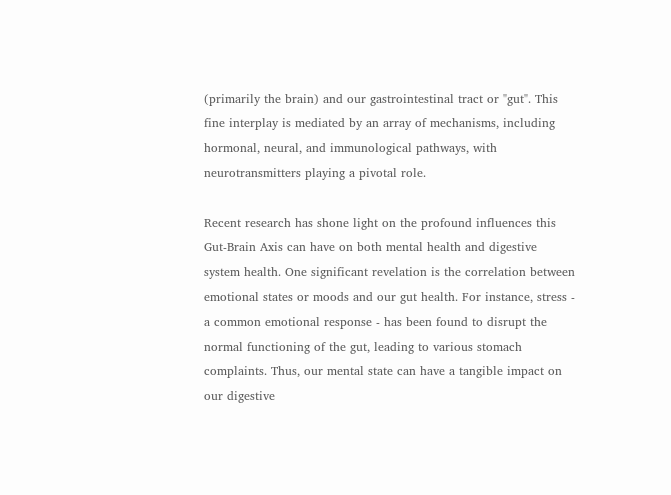(primarily the brain) and our gastrointestinal tract or "gut". This fine interplay is mediated by an array of mechanisms, including hormonal, neural, and immunological pathways, with neurotransmitters playing a pivotal role.

Recent research has shone light on the profound influences this Gut-Brain Axis can have on both mental health and digestive system health. One significant revelation is the correlation between emotional states or moods and our gut health. For instance, stress - a common emotional response - has been found to disrupt the normal functioning of the gut, leading to various stomach complaints. Thus, our mental state can have a tangible impact on our digestive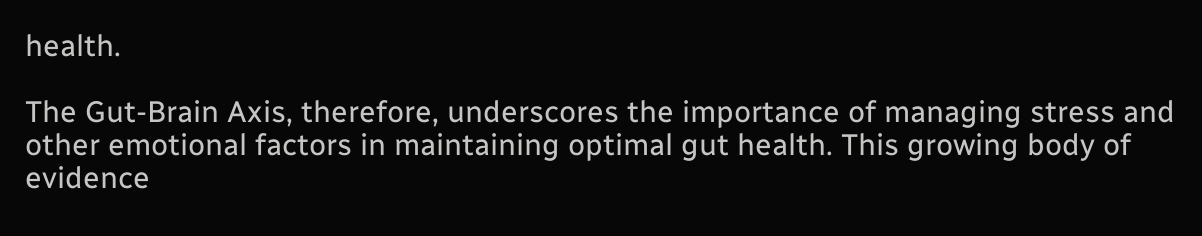health.

The Gut-Brain Axis, therefore, underscores the importance of managing stress and other emotional factors in maintaining optimal gut health. This growing body of evidence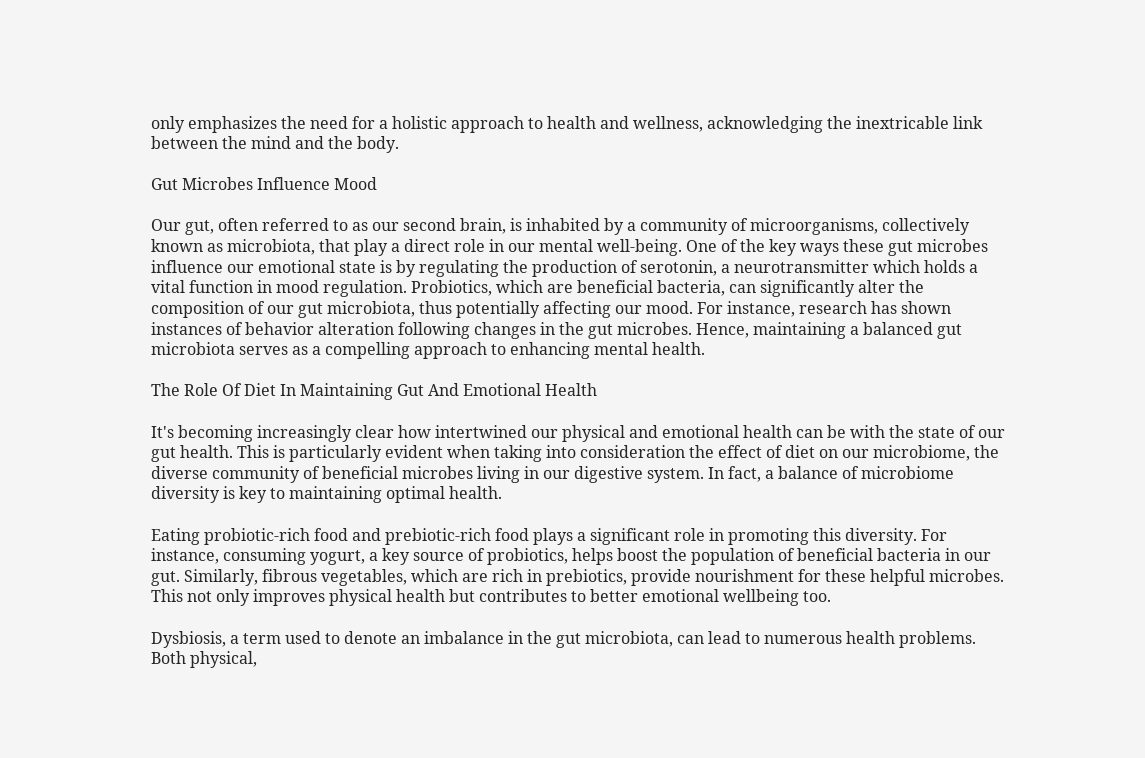only emphasizes the need for a holistic approach to health and wellness, acknowledging the inextricable link between the mind and the body.

Gut Microbes Influence Mood

Our gut, often referred to as our second brain, is inhabited by a community of microorganisms, collectively known as microbiota, that play a direct role in our mental well-being. One of the key ways these gut microbes influence our emotional state is by regulating the production of serotonin, a neurotransmitter which holds a vital function in mood regulation. Probiotics, which are beneficial bacteria, can significantly alter the composition of our gut microbiota, thus potentially affecting our mood. For instance, research has shown instances of behavior alteration following changes in the gut microbes. Hence, maintaining a balanced gut microbiota serves as a compelling approach to enhancing mental health.

The Role Of Diet In Maintaining Gut And Emotional Health

It's becoming increasingly clear how intertwined our physical and emotional health can be with the state of our gut health. This is particularly evident when taking into consideration the effect of diet on our microbiome, the diverse community of beneficial microbes living in our digestive system. In fact, a balance of microbiome diversity is key to maintaining optimal health.

Eating probiotic-rich food and prebiotic-rich food plays a significant role in promoting this diversity. For instance, consuming yogurt, a key source of probiotics, helps boost the population of beneficial bacteria in our gut. Similarly, fibrous vegetables, which are rich in prebiotics, provide nourishment for these helpful microbes. This not only improves physical health but contributes to better emotional wellbeing too.

Dysbiosis, a term used to denote an imbalance in the gut microbiota, can lead to numerous health problems. Both physical,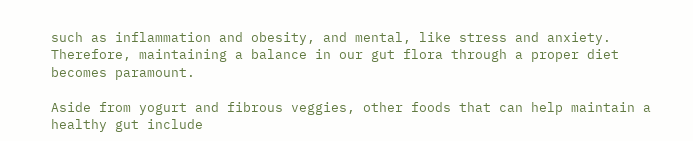such as inflammation and obesity, and mental, like stress and anxiety. Therefore, maintaining a balance in our gut flora through a proper diet becomes paramount.

Aside from yogurt and fibrous veggies, other foods that can help maintain a healthy gut include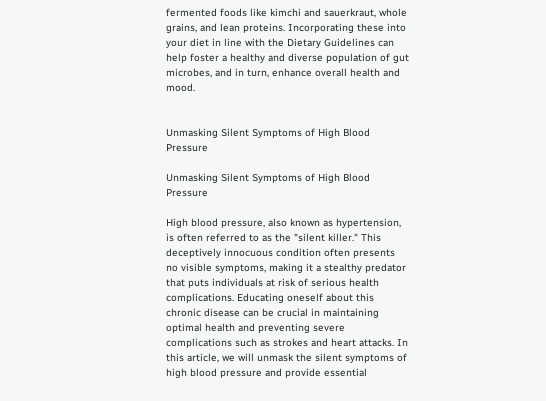fermented foods like kimchi and sauerkraut, whole grains, and lean proteins. Incorporating these into your diet in line with the Dietary Guidelines can help foster a healthy and diverse population of gut microbes, and in turn, enhance overall health and mood.


Unmasking Silent Symptoms of High Blood Pressure

Unmasking Silent Symptoms of High Blood Pressure

High blood pressure, also known as hypertension, is often referred to as the "silent killer." This deceptively innocuous condition often presents no visible symptoms, making it a stealthy predator that puts individuals at risk of serious health complications. Educating oneself about this chronic disease can be crucial in maintaining optimal health and preventing severe complications such as strokes and heart attacks. In this article, we will unmask the silent symptoms of high blood pressure and provide essential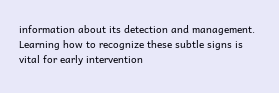information about its detection and management. Learning how to recognize these subtle signs is vital for early intervention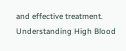and effective treatment. Understanding High Blood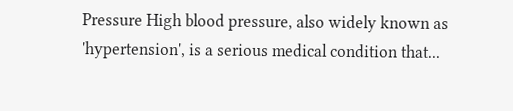Pressure High blood pressure, also widely known as 'hypertension', is a serious medical condition that...